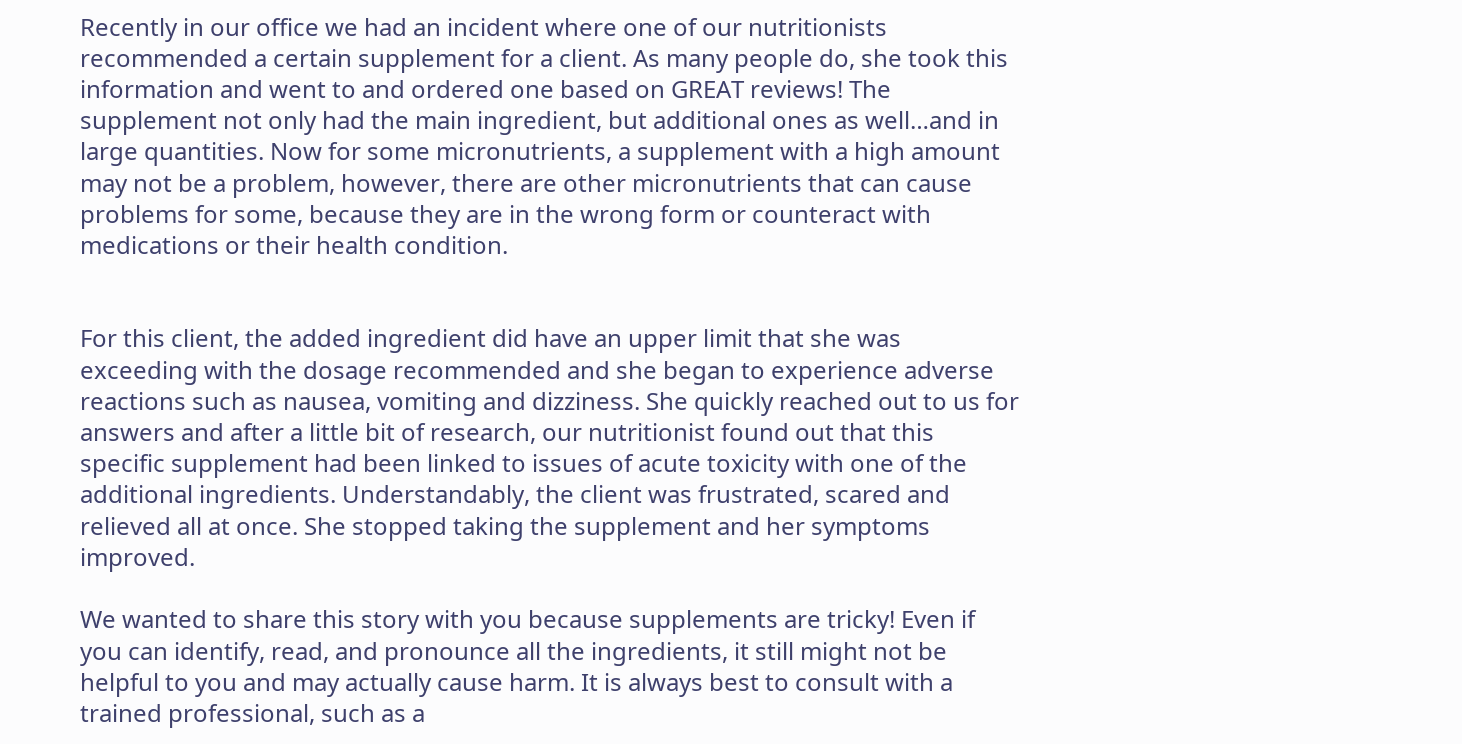Recently in our office we had an incident where one of our nutritionists recommended a certain supplement for a client. As many people do, she took this information and went to and ordered one based on GREAT reviews! The supplement not only had the main ingredient, but additional ones as well…and in large quantities. Now for some micronutrients, a supplement with a high amount may not be a problem, however, there are other micronutrients that can cause problems for some, because they are in the wrong form or counteract with medications or their health condition.


For this client, the added ingredient did have an upper limit that she was exceeding with the dosage recommended and she began to experience adverse reactions such as nausea, vomiting and dizziness. She quickly reached out to us for answers and after a little bit of research, our nutritionist found out that this specific supplement had been linked to issues of acute toxicity with one of the additional ingredients. Understandably, the client was frustrated, scared and relieved all at once. She stopped taking the supplement and her symptoms improved.

We wanted to share this story with you because supplements are tricky! Even if you can identify, read, and pronounce all the ingredients, it still might not be helpful to you and may actually cause harm. It is always best to consult with a trained professional, such as a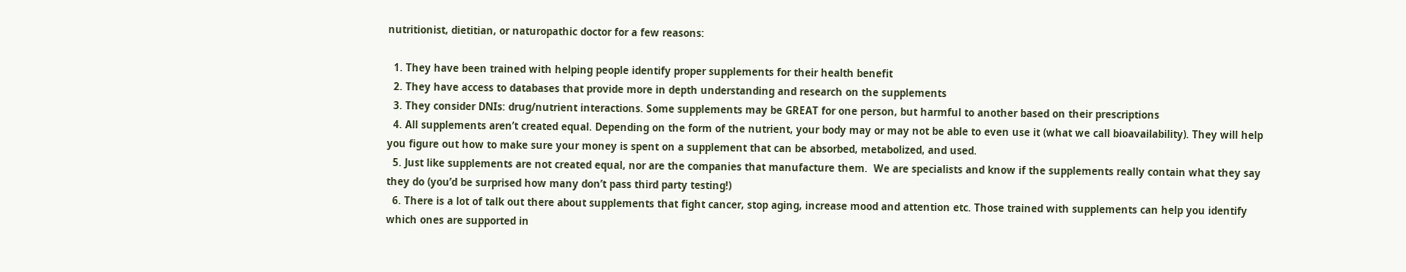nutritionist, dietitian, or naturopathic doctor for a few reasons:

  1. They have been trained with helping people identify proper supplements for their health benefit
  2. They have access to databases that provide more in depth understanding and research on the supplements
  3. They consider DNIs: drug/nutrient interactions. Some supplements may be GREAT for one person, but harmful to another based on their prescriptions
  4. All supplements aren’t created equal. Depending on the form of the nutrient, your body may or may not be able to even use it (what we call bioavailability). They will help you figure out how to make sure your money is spent on a supplement that can be absorbed, metabolized, and used.
  5. Just like supplements are not created equal, nor are the companies that manufacture them.  We are specialists and know if the supplements really contain what they say they do (you’d be surprised how many don’t pass third party testing!)
  6. There is a lot of talk out there about supplements that fight cancer, stop aging, increase mood and attention etc. Those trained with supplements can help you identify which ones are supported in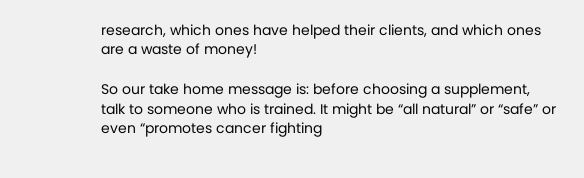research, which ones have helped their clients, and which ones are a waste of money!

So our take home message is: before choosing a supplement, talk to someone who is trained. It might be “all natural” or “safe” or even “promotes cancer fighting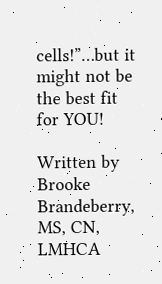cells!”…but it might not be the best fit for YOU!

Written by Brooke Brandeberry, MS, CN, LMHCA